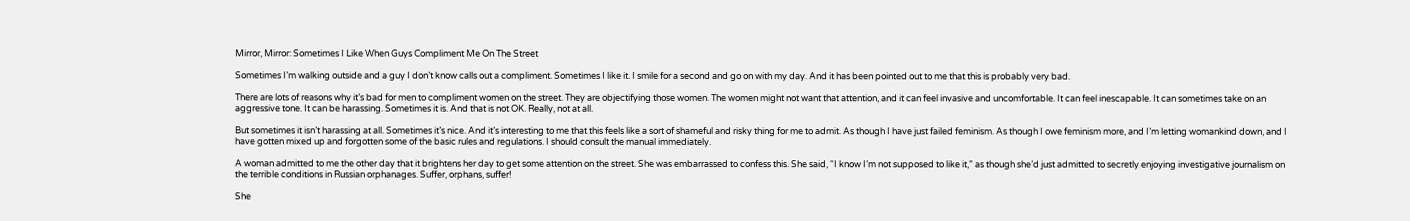Mirror, Mirror: Sometimes I Like When Guys Compliment Me On The Street

Sometimes I’m walking outside and a guy I don’t know calls out a compliment. Sometimes I like it. I smile for a second and go on with my day. And it has been pointed out to me that this is probably very bad.

There are lots of reasons why it’s bad for men to compliment women on the street. They are objectifying those women. The women might not want that attention, and it can feel invasive and uncomfortable. It can feel inescapable. It can sometimes take on an aggressive tone. It can be harassing. Sometimes it is. And that is not OK. Really, not at all.

But sometimes it isn’t harassing at all. Sometimes it’s nice. And it’s interesting to me that this feels like a sort of shameful and risky thing for me to admit. As though I have just failed feminism. As though I owe feminism more, and I’m letting womankind down, and I have gotten mixed up and forgotten some of the basic rules and regulations. I should consult the manual immediately.

A woman admitted to me the other day that it brightens her day to get some attention on the street. She was embarrassed to confess this. She said, “I know I’m not supposed to like it,” as though she’d just admitted to secretly enjoying investigative journalism on the terrible conditions in Russian orphanages. Suffer, orphans, suffer!

She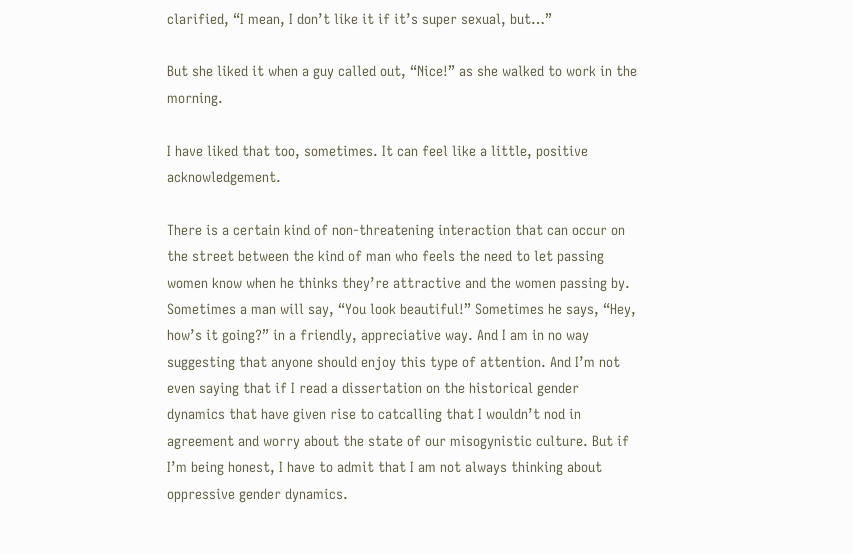clarified, “I mean, I don’t like it if it’s super sexual, but…”

But she liked it when a guy called out, “Nice!” as she walked to work in the morning.

I have liked that too, sometimes. It can feel like a little, positive acknowledgement.

There is a certain kind of non-threatening interaction that can occur on the street between the kind of man who feels the need to let passing women know when he thinks they’re attractive and the women passing by. Sometimes a man will say, “You look beautiful!” Sometimes he says, “Hey, how’s it going?” in a friendly, appreciative way. And I am in no way suggesting that anyone should enjoy this type of attention. And I’m not even saying that if I read a dissertation on the historical gender dynamics that have given rise to catcalling that I wouldn’t nod in agreement and worry about the state of our misogynistic culture. But if I’m being honest, I have to admit that I am not always thinking about oppressive gender dynamics.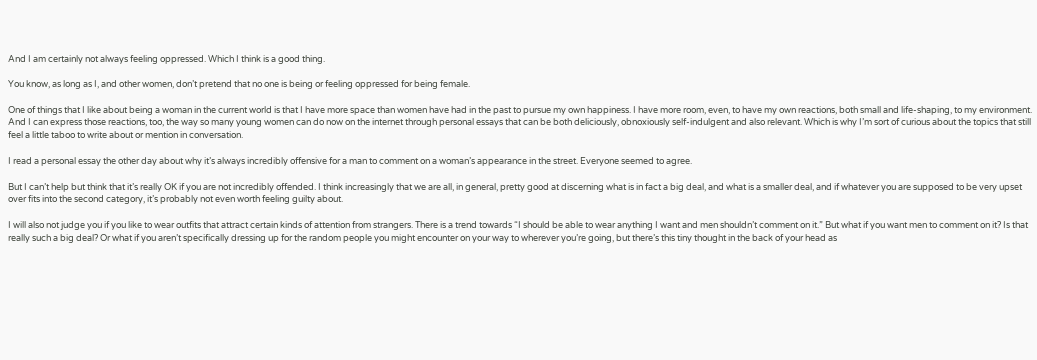And I am certainly not always feeling oppressed. Which I think is a good thing.

You know, as long as I, and other women, don’t pretend that no one is being or feeling oppressed for being female.

One of things that I like about being a woman in the current world is that I have more space than women have had in the past to pursue my own happiness. I have more room, even, to have my own reactions, both small and life-shaping, to my environment. And I can express those reactions, too, the way so many young women can do now on the internet through personal essays that can be both deliciously, obnoxiously self-indulgent and also relevant. Which is why I’m sort of curious about the topics that still feel a little taboo to write about or mention in conversation.

I read a personal essay the other day about why it’s always incredibly offensive for a man to comment on a woman’s appearance in the street. Everyone seemed to agree.

But I can’t help but think that it’s really OK if you are not incredibly offended. I think increasingly that we are all, in general, pretty good at discerning what is in fact a big deal, and what is a smaller deal, and if whatever you are supposed to be very upset over fits into the second category, it’s probably not even worth feeling guilty about.

I will also not judge you if you like to wear outfits that attract certain kinds of attention from strangers. There is a trend towards “I should be able to wear anything I want and men shouldn’t comment on it.” But what if you want men to comment on it? Is that really such a big deal? Or what if you aren’t specifically dressing up for the random people you might encounter on your way to wherever you’re going, but there’s this tiny thought in the back of your head as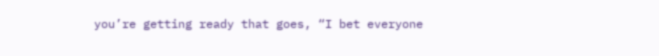you’re getting ready that goes, “I bet everyone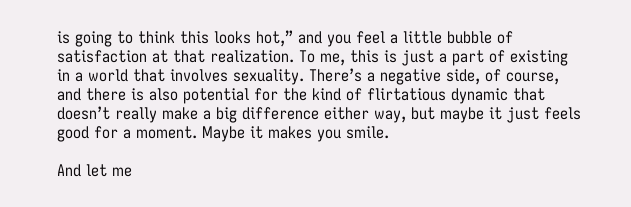is going to think this looks hot,” and you feel a little bubble of satisfaction at that realization. To me, this is just a part of existing in a world that involves sexuality. There’s a negative side, of course, and there is also potential for the kind of flirtatious dynamic that doesn’t really make a big difference either way, but maybe it just feels good for a moment. Maybe it makes you smile.

And let me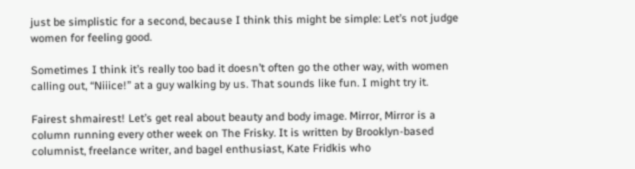just be simplistic for a second, because I think this might be simple: Let’s not judge women for feeling good.

Sometimes I think it’s really too bad it doesn’t often go the other way, with women calling out, “Niiice!” at a guy walking by us. That sounds like fun. I might try it.

Fairest shmairest! Let’s get real about beauty and body image. Mirror, Mirror is a column running every other week on The Frisky. It is written by Brooklyn-based columnist, freelance writer, and bagel enthusiast, Kate Fridkis who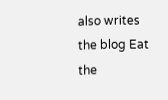also writes the blog Eat the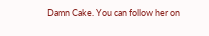Damn Cake. You can follow her on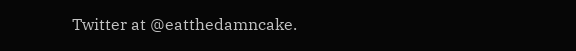Twitter at @eatthedamncake.